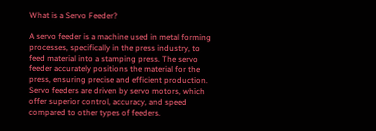What is a Servo Feeder?

A servo feeder is a machine used in metal forming processes, specifically in the press industry, to feed material into a stamping press. The servo feeder accurately positions the material for the press, ensuring precise and efficient production. Servo feeders are driven by servo motors, which offer superior control, accuracy, and speed compared to other types of feeders.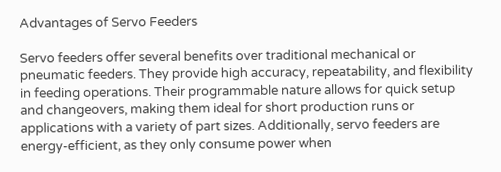Advantages of Servo Feeders

Servo feeders offer several benefits over traditional mechanical or pneumatic feeders. They provide high accuracy, repeatability, and flexibility in feeding operations. Their programmable nature allows for quick setup and changeovers, making them ideal for short production runs or applications with a variety of part sizes. Additionally, servo feeders are energy-efficient, as they only consume power when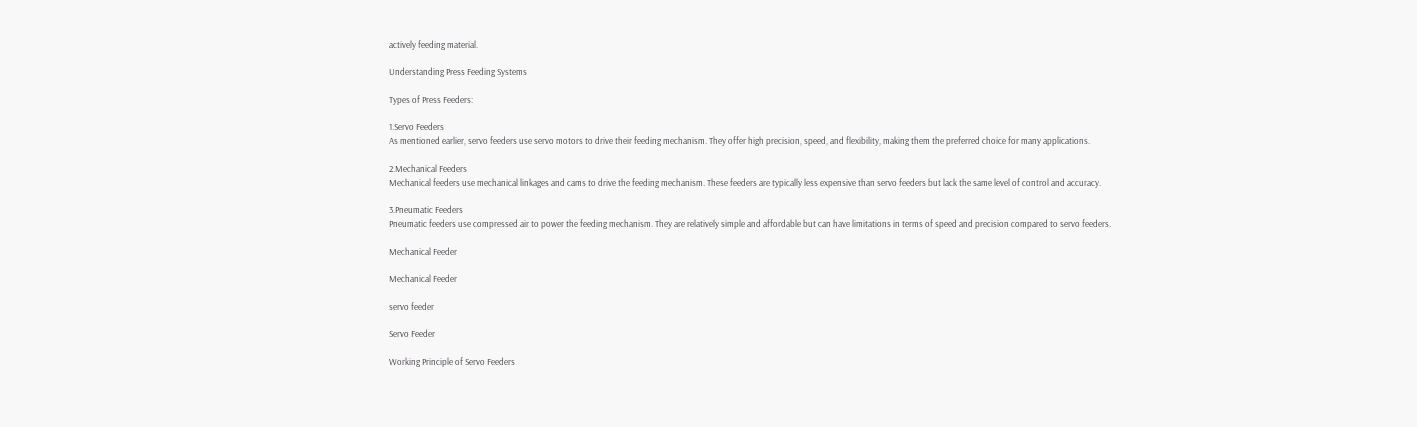actively feeding material.

Understanding Press Feeding Systems

Types of Press Feeders:

1.Servo Feeders
As mentioned earlier, servo feeders use servo motors to drive their feeding mechanism. They offer high precision, speed, and flexibility, making them the preferred choice for many applications.

2.Mechanical Feeders
Mechanical feeders use mechanical linkages and cams to drive the feeding mechanism. These feeders are typically less expensive than servo feeders but lack the same level of control and accuracy.

3.Pneumatic Feeders
Pneumatic feeders use compressed air to power the feeding mechanism. They are relatively simple and affordable but can have limitations in terms of speed and precision compared to servo feeders.

Mechanical Feeder

Mechanical Feeder

servo feeder

Servo Feeder

Working Principle of Servo Feeders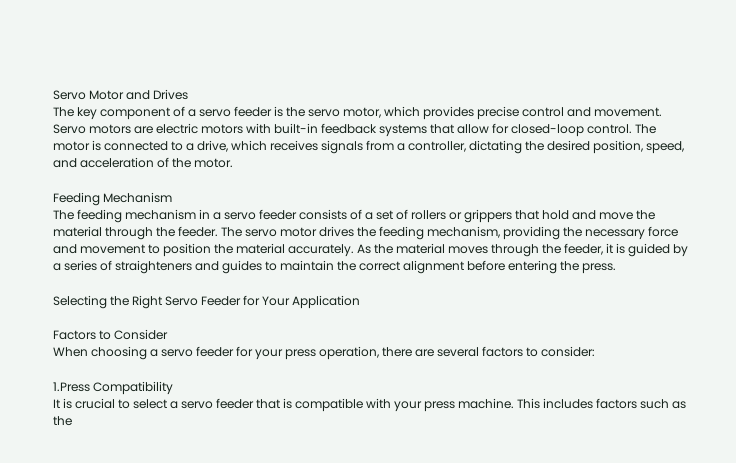Servo Motor and Drives
The key component of a servo feeder is the servo motor, which provides precise control and movement. Servo motors are electric motors with built-in feedback systems that allow for closed-loop control. The motor is connected to a drive, which receives signals from a controller, dictating the desired position, speed, and acceleration of the motor.

Feeding Mechanism
The feeding mechanism in a servo feeder consists of a set of rollers or grippers that hold and move the material through the feeder. The servo motor drives the feeding mechanism, providing the necessary force and movement to position the material accurately. As the material moves through the feeder, it is guided by a series of straighteners and guides to maintain the correct alignment before entering the press.

Selecting the Right Servo Feeder for Your Application

Factors to Consider
When choosing a servo feeder for your press operation, there are several factors to consider:

1.Press Compatibility
It is crucial to select a servo feeder that is compatible with your press machine. This includes factors such as the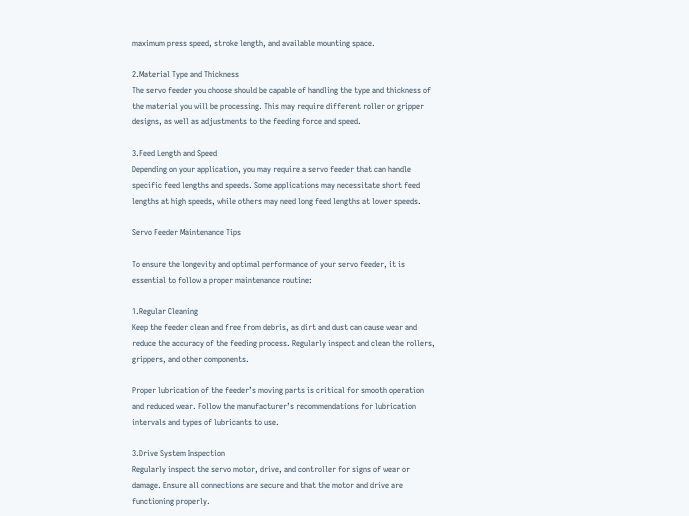maximum press speed, stroke length, and available mounting space.

2.Material Type and Thickness
The servo feeder you choose should be capable of handling the type and thickness of the material you will be processing. This may require different roller or gripper designs, as well as adjustments to the feeding force and speed.

3.Feed Length and Speed
Depending on your application, you may require a servo feeder that can handle specific feed lengths and speeds. Some applications may necessitate short feed lengths at high speeds, while others may need long feed lengths at lower speeds.

Servo Feeder Maintenance Tips

To ensure the longevity and optimal performance of your servo feeder, it is essential to follow a proper maintenance routine:

1.Regular Cleaning
Keep the feeder clean and free from debris, as dirt and dust can cause wear and reduce the accuracy of the feeding process. Regularly inspect and clean the rollers, grippers, and other components.

Proper lubrication of the feeder’s moving parts is critical for smooth operation and reduced wear. Follow the manufacturer’s recommendations for lubrication intervals and types of lubricants to use.

3.Drive System Inspection
Regularly inspect the servo motor, drive, and controller for signs of wear or damage. Ensure all connections are secure and that the motor and drive are functioning properly.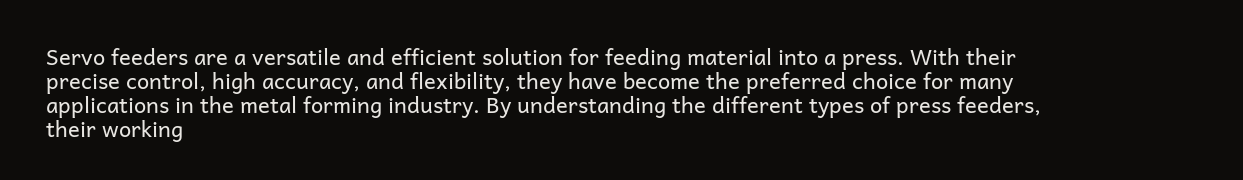Servo feeders are a versatile and efficient solution for feeding material into a press. With their precise control, high accuracy, and flexibility, they have become the preferred choice for many applications in the metal forming industry. By understanding the different types of press feeders, their working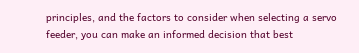principles, and the factors to consider when selecting a servo feeder, you can make an informed decision that best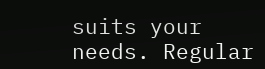suits your needs. Regular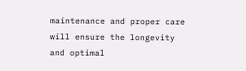maintenance and proper care will ensure the longevity and optimal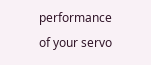performance of your servo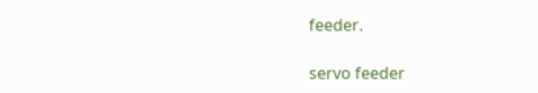feeder.

servo feeder